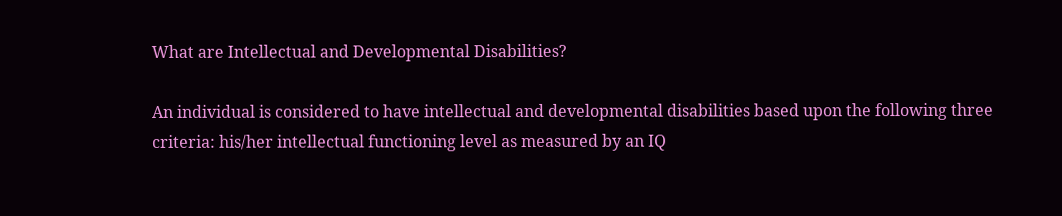What are Intellectual and Developmental Disabilities?

An individual is considered to have intellectual and developmental disabilities based upon the following three criteria: his/her intellectual functioning level as measured by an IQ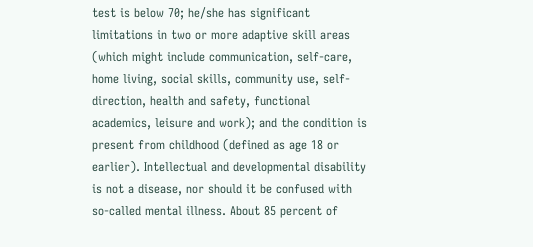test is below 70; he/she has significant limitations in two or more adaptive skill areas (which might include communication, self-care, home living, social skills, community use, self-direction, health and safety, functional academics, leisure and work); and the condition is present from childhood (defined as age 18 or earlier). Intellectual and developmental disability is not a disease, nor should it be confused with so-called mental illness. About 85 percent of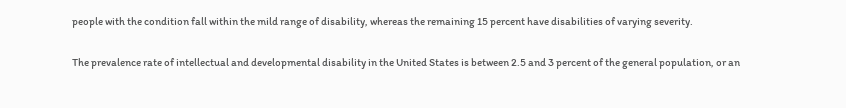people with the condition fall within the mild range of disability, whereas the remaining 15 percent have disabilities of varying severity.

The prevalence rate of intellectual and developmental disability in the United States is between 2.5 and 3 percent of the general population, or an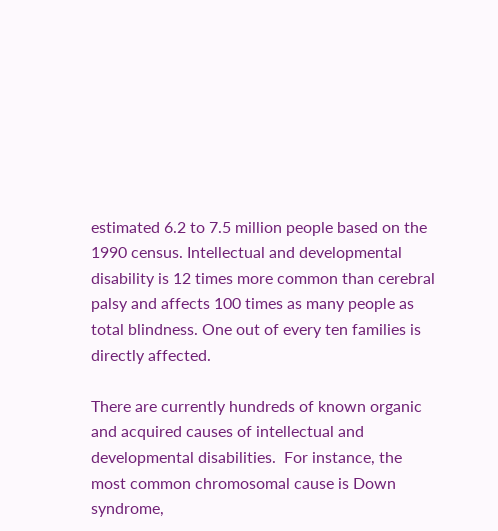estimated 6.2 to 7.5 million people based on the 1990 census. Intellectual and developmental disability is 12 times more common than cerebral palsy and affects 100 times as many people as total blindness. One out of every ten families is directly affected.

There are currently hundreds of known organic and acquired causes of intellectual and developmental disabilities.  For instance, the most common chromosomal cause is Down syndrome,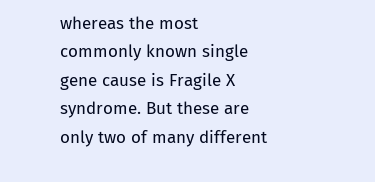whereas the most commonly known single gene cause is Fragile X syndrome. But these are only two of many different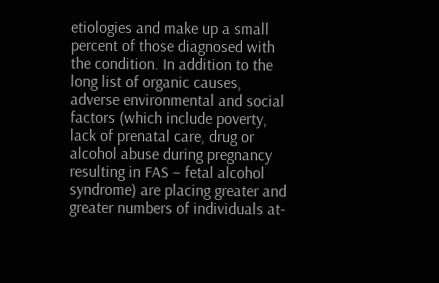etiologies and make up a small percent of those diagnosed with the condition. In addition to the long list of organic causes, adverse environmental and social factors (which include poverty, lack of prenatal care, drug or alcohol abuse during pregnancy resulting in FAS – fetal alcohol syndrome) are placing greater and greater numbers of individuals at-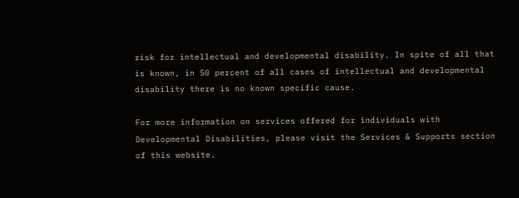risk for intellectual and developmental disability. In spite of all that is known, in 50 percent of all cases of intellectual and developmental disability there is no known specific cause.

For more information on services offered for individuals with Developmental Disabilities, please visit the Services & Supports section of this website.